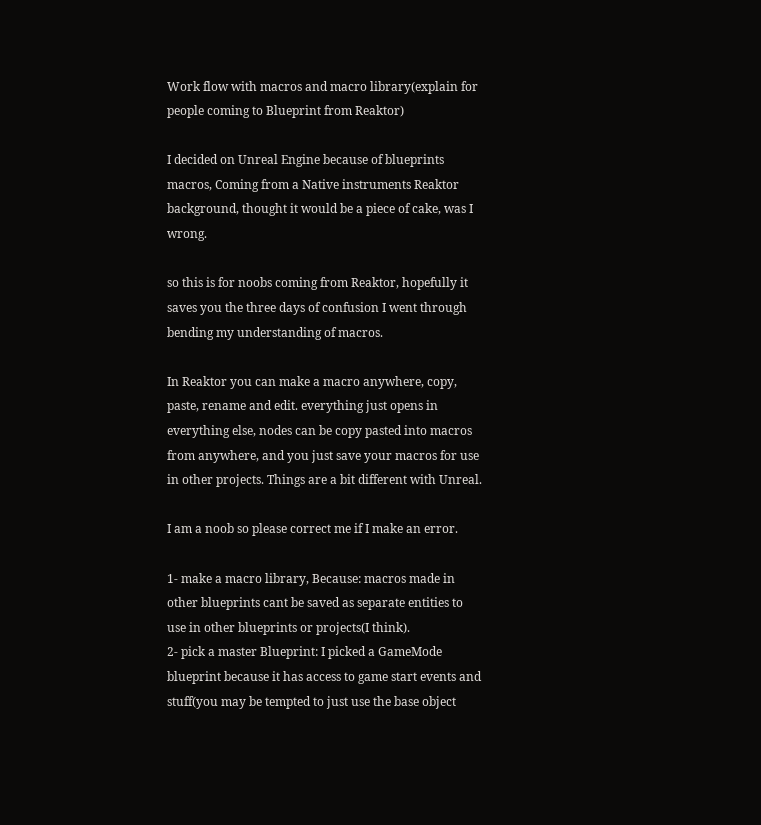Work flow with macros and macro library(explain for people coming to Blueprint from Reaktor)

I decided on Unreal Engine because of blueprints macros, Coming from a Native instruments Reaktor background, thought it would be a piece of cake, was I wrong.

so this is for noobs coming from Reaktor, hopefully it saves you the three days of confusion I went through bending my understanding of macros.

In Reaktor you can make a macro anywhere, copy, paste, rename and edit. everything just opens in everything else, nodes can be copy pasted into macros from anywhere, and you just save your macros for use in other projects. Things are a bit different with Unreal.

I am a noob so please correct me if I make an error.

1- make a macro library, Because: macros made in other blueprints cant be saved as separate entities to use in other blueprints or projects(I think).
2- pick a master Blueprint: I picked a GameMode blueprint because it has access to game start events and stuff(you may be tempted to just use the base object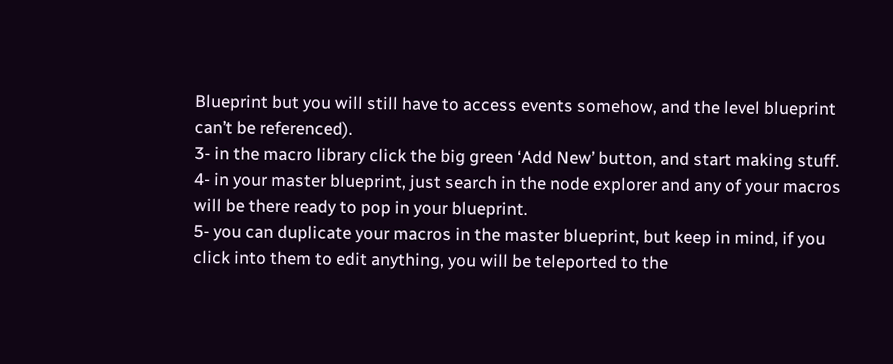Blueprint but you will still have to access events somehow, and the level blueprint can’t be referenced).
3- in the macro library click the big green ‘Add New’ button, and start making stuff.
4- in your master blueprint, just search in the node explorer and any of your macros will be there ready to pop in your blueprint.
5- you can duplicate your macros in the master blueprint, but keep in mind, if you click into them to edit anything, you will be teleported to the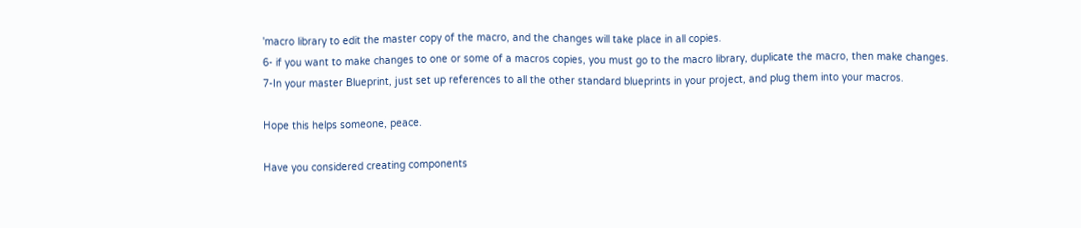'macro library to edit the master copy of the macro, and the changes will take place in all copies.
6- if you want to make changes to one or some of a macros copies, you must go to the macro library, duplicate the macro, then make changes.
7-In your master Blueprint, just set up references to all the other standard blueprints in your project, and plug them into your macros.

Hope this helps someone, peace.

Have you considered creating components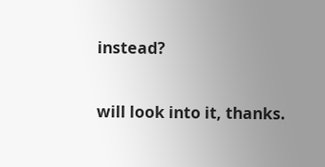instead?

will look into it, thanks.